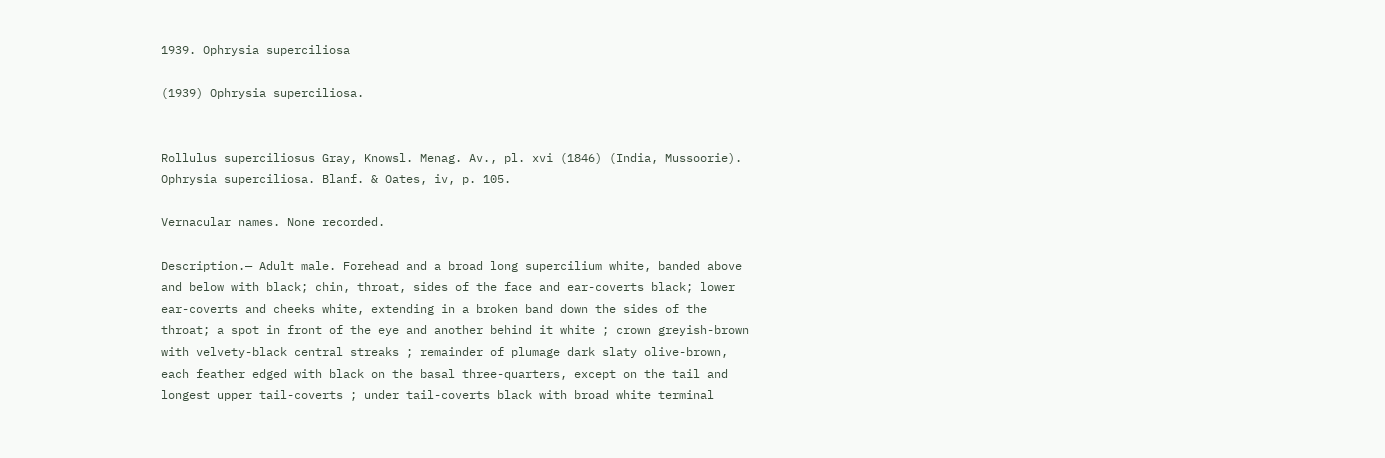1939. Ophrysia superciliosa

(1939) Ophrysia superciliosa.


Rollulus superciliosus Gray, Knowsl. Menag. Av., pl. xvi (1846) (India, Mussoorie). Ophrysia superciliosa. Blanf. & Oates, iv, p. 105.

Vernacular names. None recorded.

Description.— Adult male. Forehead and a broad long supercilium white, banded above and below with black; chin, throat, sides of the face and ear-coverts black; lower ear-coverts and cheeks white, extending in a broken band down the sides of the throat; a spot in front of the eye and another behind it white ; crown greyish-brown with velvety-black central streaks ; remainder of plumage dark slaty olive-brown, each feather edged with black on the basal three-quarters, except on the tail and longest upper tail-coverts ; under tail-coverts black with broad white terminal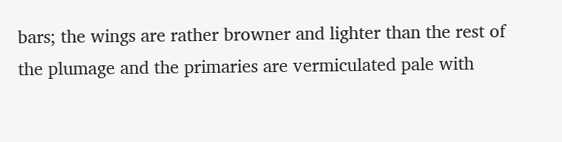bars; the wings are rather browner and lighter than the rest of the plumage and the primaries are vermiculated pale with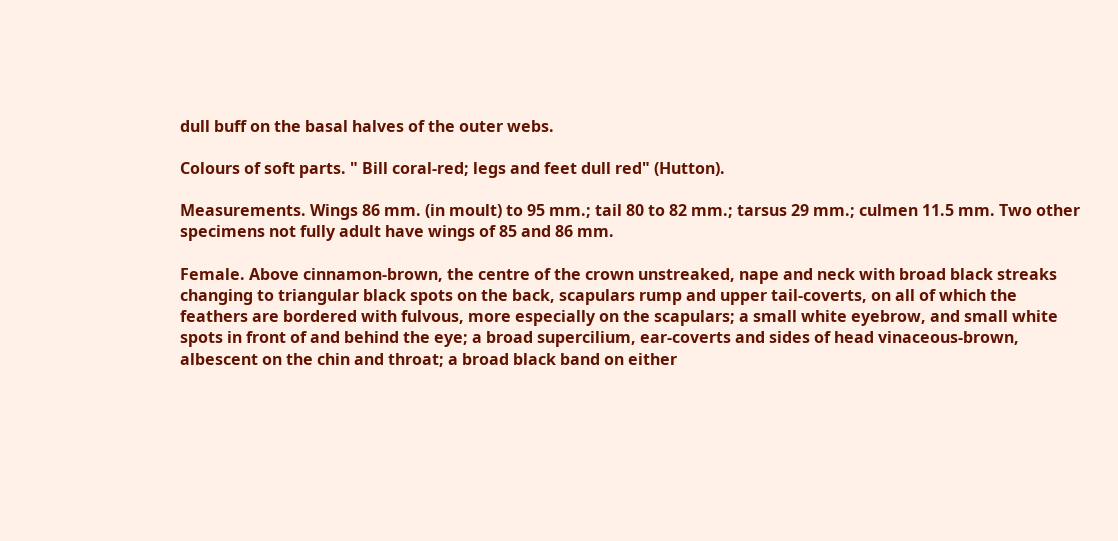dull buff on the basal halves of the outer webs.

Colours of soft parts. " Bill coral-red; legs and feet dull red" (Hutton).

Measurements. Wings 86 mm. (in moult) to 95 mm.; tail 80 to 82 mm.; tarsus 29 mm.; culmen 11.5 mm. Two other specimens not fully adult have wings of 85 and 86 mm.

Female. Above cinnamon-brown, the centre of the crown unstreaked, nape and neck with broad black streaks changing to triangular black spots on the back, scapulars rump and upper tail-coverts, on all of which the feathers are bordered with fulvous, more especially on the scapulars; a small white eyebrow, and small white spots in front of and behind the eye; a broad supercilium, ear-coverts and sides of head vinaceous-brown, albescent on the chin and throat; a broad black band on either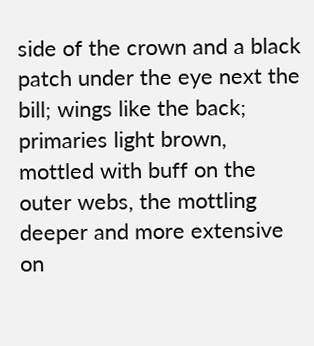side of the crown and a black patch under the eye next the bill; wings like the back; primaries light brown, mottled with buff on the outer webs, the mottling deeper and more extensive on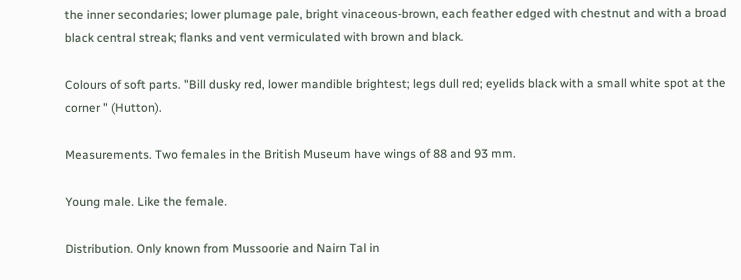the inner secondaries; lower plumage pale, bright vinaceous-brown, each feather edged with chestnut and with a broad black central streak; flanks and vent vermiculated with brown and black.

Colours of soft parts. "Bill dusky red, lower mandible brightest; legs dull red; eyelids black with a small white spot at the corner " (Hutton).

Measurements. Two females in the British Museum have wings of 88 and 93 mm.

Young male. Like the female.

Distribution. Only known from Mussoorie and Nairn Tal in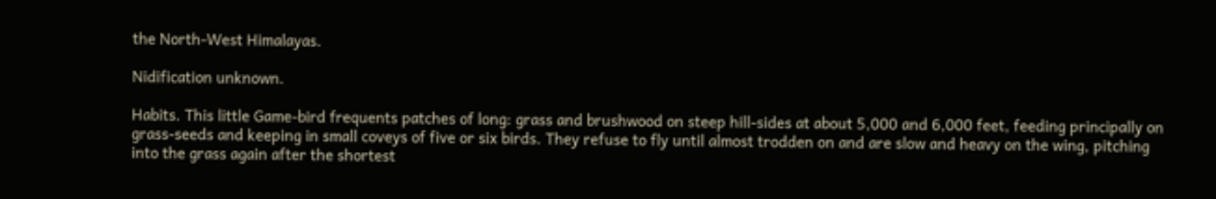the North-West Himalayas.

Nidification unknown.

Habits. This little Game-bird frequents patches of long: grass and brushwood on steep hill-sides at about 5,000 and 6,000 feet, feeding principally on grass-seeds and keeping in small coveys of five or six birds. They refuse to fly until almost trodden on and are slow and heavy on the wing, pitching into the grass again after the shortest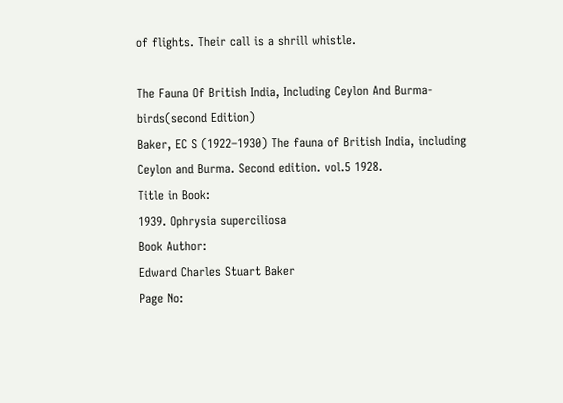of flights. Their call is a shrill whistle.

The Fauna Of British India, Including Ceylon And Burma-birds(second Edition)
Baker, EC S (1922–1930) The fauna of British India, including Ceylon and Burma. Second edition. vol.5 1928.
Title in Book:
1939. Ophrysia superciliosa
Book Author:
Edward Charles Stuart Baker
Page No: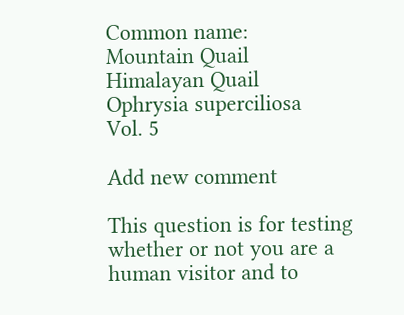Common name:
Mountain Quail
Himalayan Quail
Ophrysia superciliosa
Vol. 5

Add new comment

This question is for testing whether or not you are a human visitor and to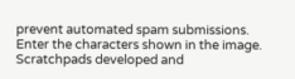prevent automated spam submissions.
Enter the characters shown in the image.
Scratchpads developed and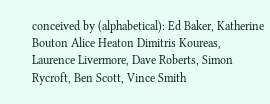conceived by (alphabetical): Ed Baker, Katherine Bouton Alice Heaton Dimitris Koureas, Laurence Livermore, Dave Roberts, Simon Rycroft, Ben Scott, Vince Smith